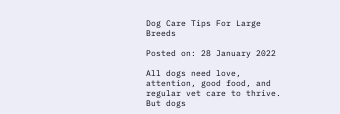Dog Care Tips For Large Breeds

Posted on: 28 January 2022

All dogs need love, attention, good food, and regular vet care to thrive. But dogs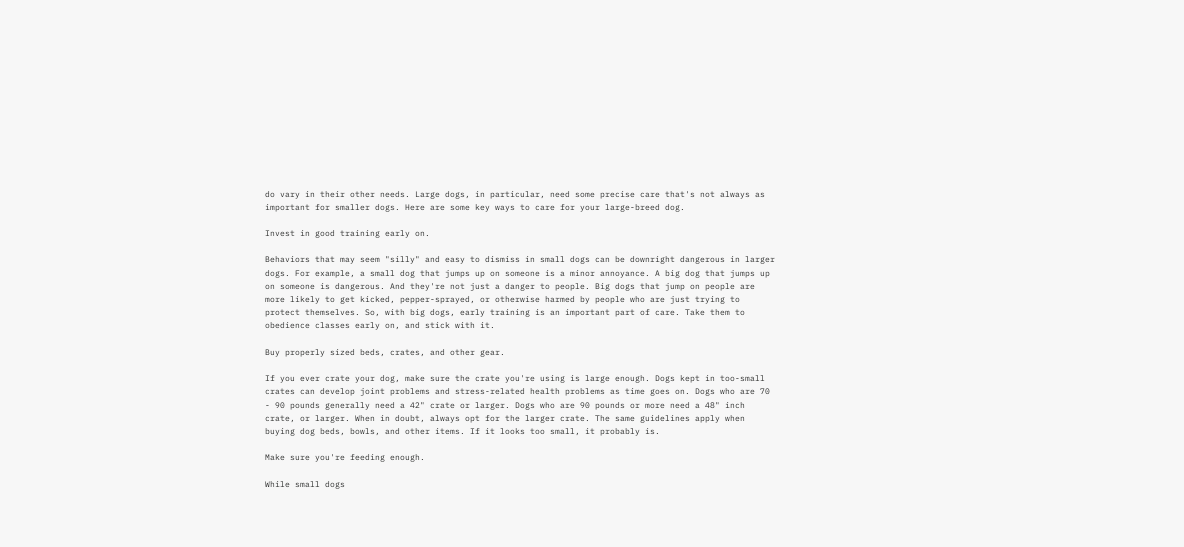do vary in their other needs. Large dogs, in particular, need some precise care that's not always as important for smaller dogs. Here are some key ways to care for your large-breed dog.

Invest in good training early on.

Behaviors that may seem "silly" and easy to dismiss in small dogs can be downright dangerous in larger dogs. For example, a small dog that jumps up on someone is a minor annoyance. A big dog that jumps up on someone is dangerous. And they're not just a danger to people. Big dogs that jump on people are more likely to get kicked, pepper-sprayed, or otherwise harmed by people who are just trying to protect themselves. So, with big dogs, early training is an important part of care. Take them to obedience classes early on, and stick with it.

Buy properly sized beds, crates, and other gear.

If you ever crate your dog, make sure the crate you're using is large enough. Dogs kept in too-small crates can develop joint problems and stress-related health problems as time goes on. Dogs who are 70 - 90 pounds generally need a 42" crate or larger. Dogs who are 90 pounds or more need a 48" inch crate, or larger. When in doubt, always opt for the larger crate. The same guidelines apply when buying dog beds, bowls, and other items. If it looks too small, it probably is.

Make sure you're feeding enough.

While small dogs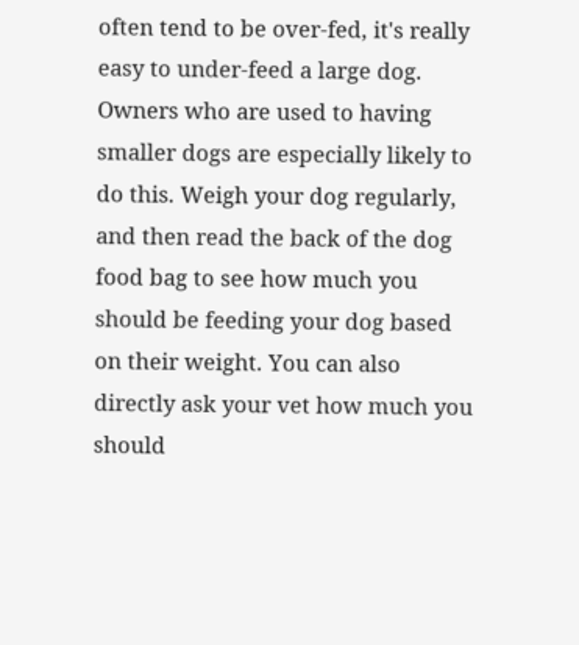often tend to be over-fed, it's really easy to under-feed a large dog. Owners who are used to having smaller dogs are especially likely to do this. Weigh your dog regularly, and then read the back of the dog food bag to see how much you should be feeding your dog based on their weight. You can also directly ask your vet how much you should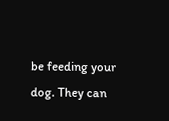be feeding your dog. They can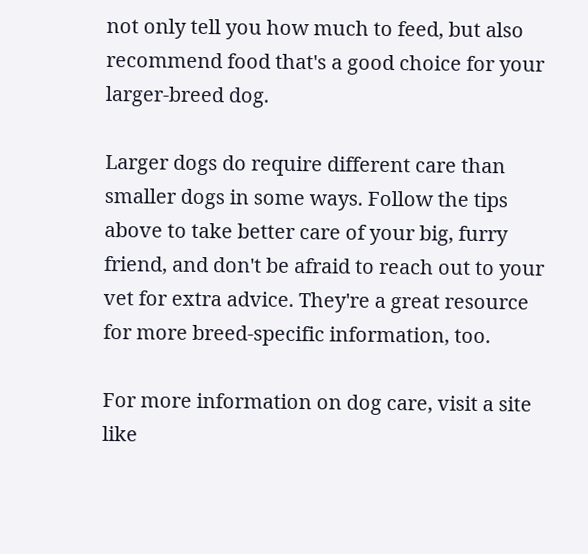not only tell you how much to feed, but also recommend food that's a good choice for your larger-breed dog.

Larger dogs do require different care than smaller dogs in some ways. Follow the tips above to take better care of your big, furry friend, and don't be afraid to reach out to your vet for extra advice. They're a great resource for more breed-specific information, too.

For more information on dog care, visit a site like